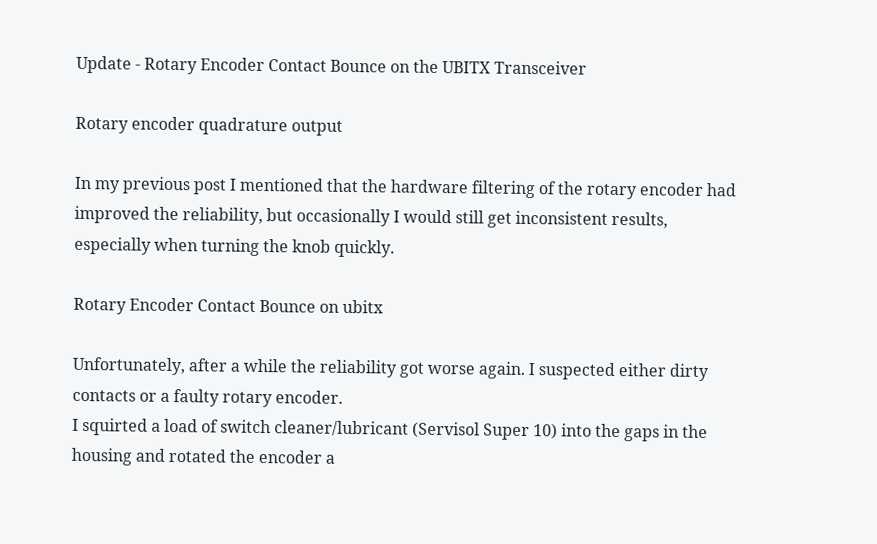Update - Rotary Encoder Contact Bounce on the UBITX Transceiver

Rotary encoder quadrature output

In my previous post I mentioned that the hardware filtering of the rotary encoder had improved the reliability, but occasionally I would still get inconsistent results, especially when turning the knob quickly.

Rotary Encoder Contact Bounce on ubitx

Unfortunately, after a while the reliability got worse again. I suspected either dirty contacts or a faulty rotary encoder.
I squirted a load of switch cleaner/lubricant (Servisol Super 10) into the gaps in the housing and rotated the encoder a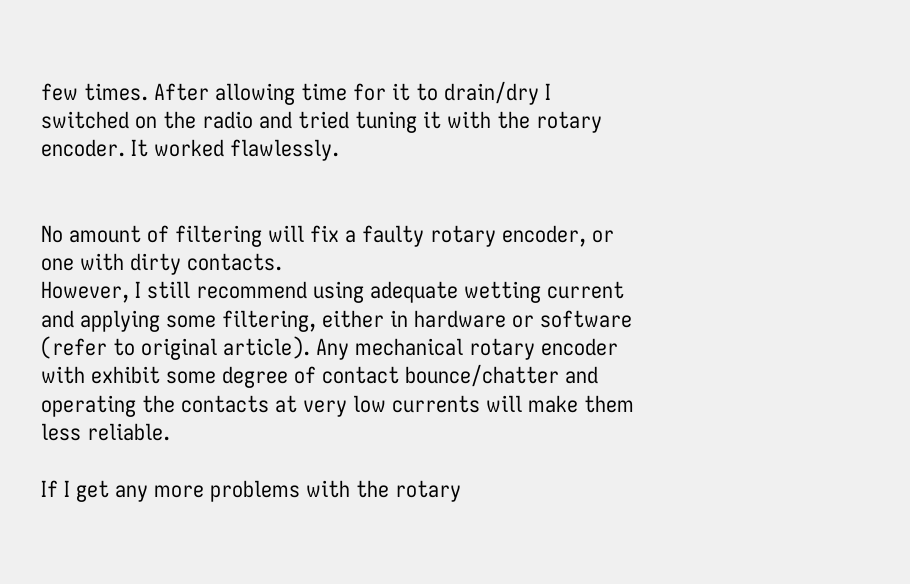few times. After allowing time for it to drain/dry I switched on the radio and tried tuning it with the rotary encoder. It worked flawlessly.


No amount of filtering will fix a faulty rotary encoder, or one with dirty contacts.
However, I still recommend using adequate wetting current and applying some filtering, either in hardware or software (refer to original article). Any mechanical rotary encoder with exhibit some degree of contact bounce/chatter and operating the contacts at very low currents will make them less reliable.

If I get any more problems with the rotary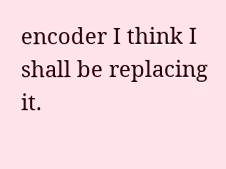encoder I think I shall be replacing it.